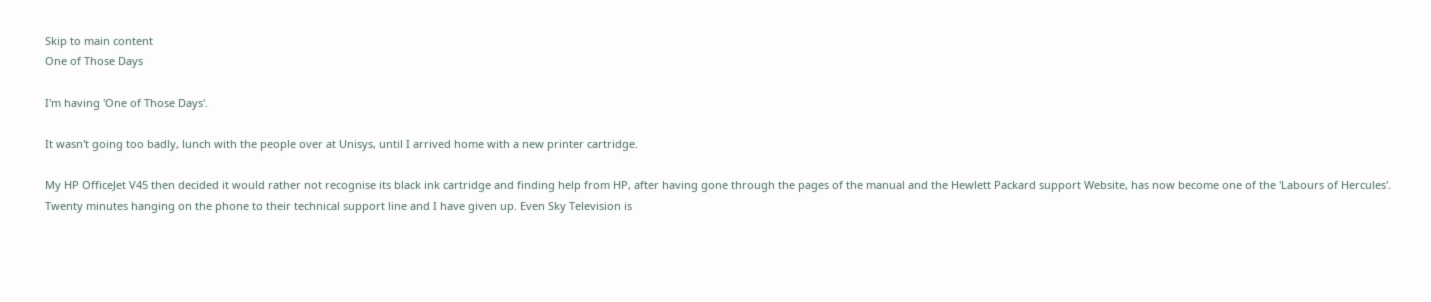Skip to main content
One of Those Days

I'm having 'One of Those Days'.

It wasn't going too badly, lunch with the people over at Unisys, until I arrived home with a new printer cartridge.

My HP OfficeJet V45 then decided it would rather not recognise its black ink cartridge and finding help from HP, after having gone through the pages of the manual and the Hewlett Packard support Website, has now become one of the 'Labours of Hercules'. Twenty minutes hanging on the phone to their technical support line and I have given up. Even Sky Television is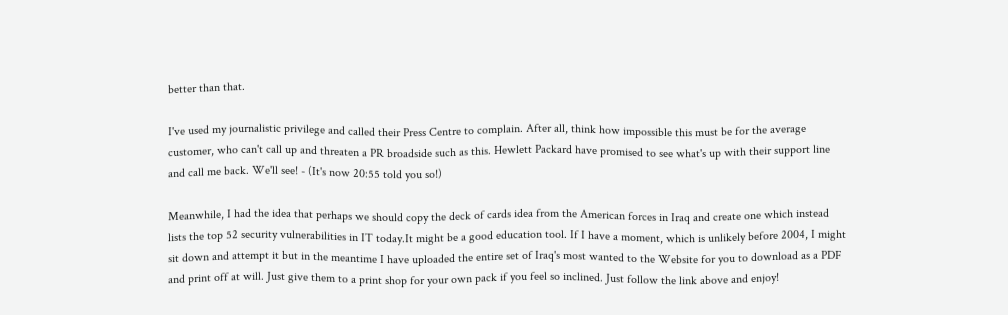better than that.

I've used my journalistic privilege and called their Press Centre to complain. After all, think how impossible this must be for the average customer, who can't call up and threaten a PR broadside such as this. Hewlett Packard have promised to see what's up with their support line and call me back. We'll see! - (It's now 20:55 told you so!)

Meanwhile, I had the idea that perhaps we should copy the deck of cards idea from the American forces in Iraq and create one which instead lists the top 52 security vulnerabilities in IT today.It might be a good education tool. If I have a moment, which is unlikely before 2004, I might sit down and attempt it but in the meantime I have uploaded the entire set of Iraq's most wanted to the Website for you to download as a PDF and print off at will. Just give them to a print shop for your own pack if you feel so inclined. Just follow the link above and enjoy!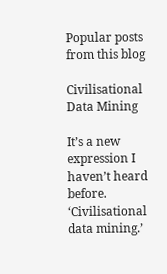Popular posts from this blog

Civilisational Data Mining

It’s a new expression I haven’t heard before. ‘Civilisational data mining.’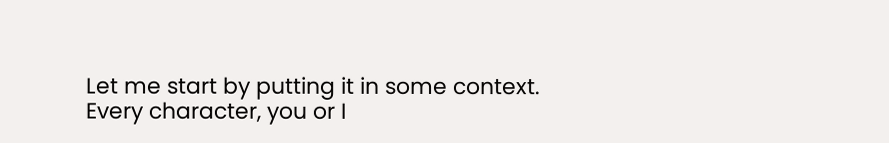Let me start by putting it in some context. Every character, you or I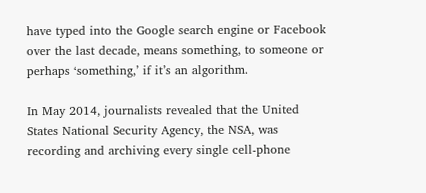have typed into the Google search engine or Facebook over the last decade, means something, to someone or perhaps ‘something,’ if it’s an algorithm.

In May 2014, journalists revealed that the United States National Security Agency, the NSA, was recording and archiving every single cell-phone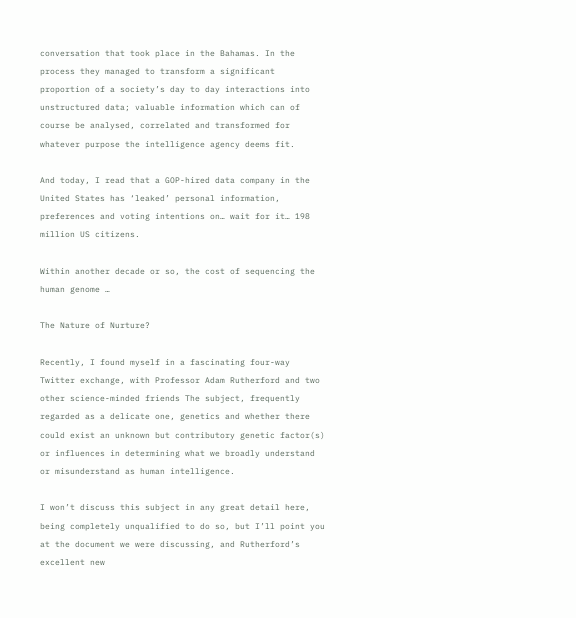conversation that took place in the Bahamas. In the process they managed to transform a significant proportion of a society’s day to day interactions into unstructured data; valuable information which can of course be analysed, correlated and transformed for whatever purpose the intelligence agency deems fit.

And today, I read that a GOP-hired data company in the United States has ‘leaked’ personal information, preferences and voting intentions on… wait for it… 198 million US citizens.

Within another decade or so, the cost of sequencing the human genome …

The Nature of Nurture?

Recently, I found myself in a fascinating four-way Twitter exchange, with Professor Adam Rutherford and two other science-minded friends The subject, frequently regarded as a delicate one, genetics and whether there could exist an unknown but contributory genetic factor(s) or influences in determining what we broadly understand or misunderstand as human intelligence.

I won’t discuss this subject in any great detail here, being completely unqualified to do so, but I’ll point you at the document we were discussing, and Rutherford’s excellent new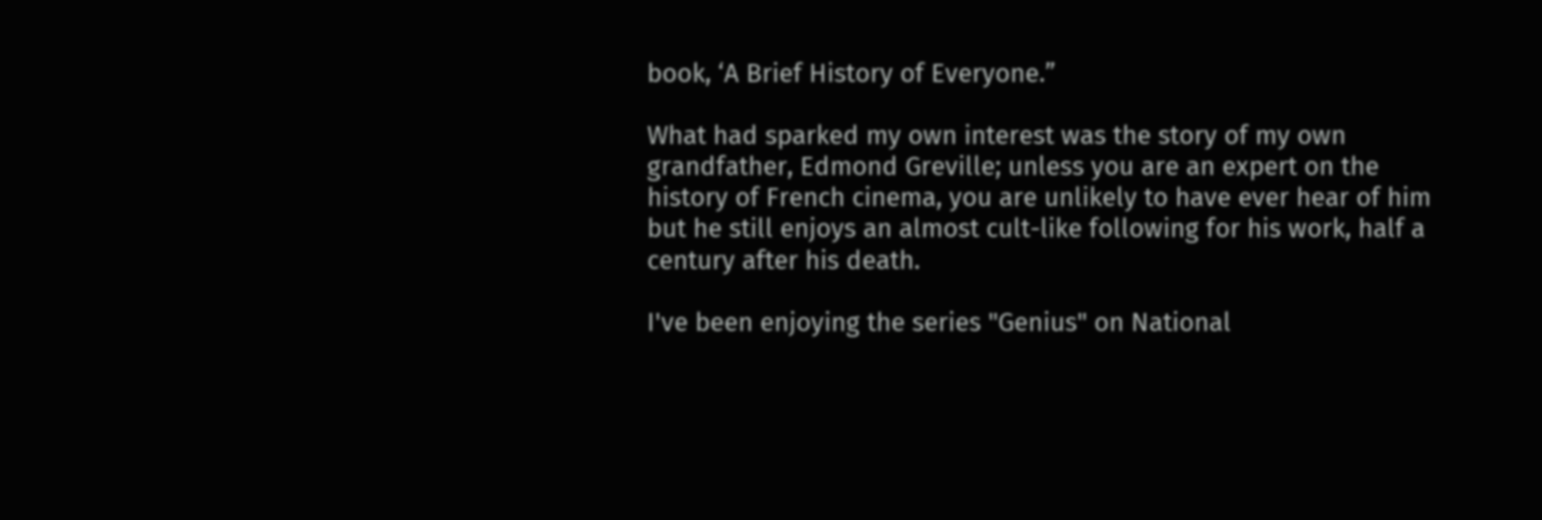book, ‘A Brief History of Everyone.”

What had sparked my own interest was the story of my own grandfather, Edmond Greville; unless you are an expert on the history of French cinema, you are unlikely to have ever hear of him but he still enjoys an almost cult-like following for his work, half a century after his death.

I've been enjoying the series "Genius" on National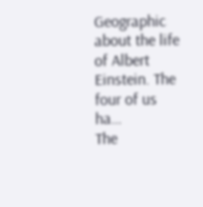Geographic about the life of Albert Einstein. The four of us ha…
The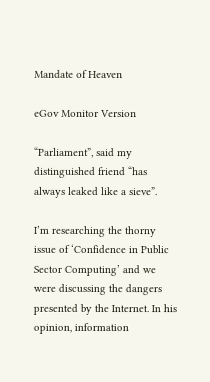Mandate of Heaven

eGov Monitor Version

“Parliament”, said my distinguished friend “has always leaked like a sieve”.

I’m researching the thorny issue of ‘Confidence in Public Sector Computing’ and we were discussing the dangers presented by the Internet. In his opinion, information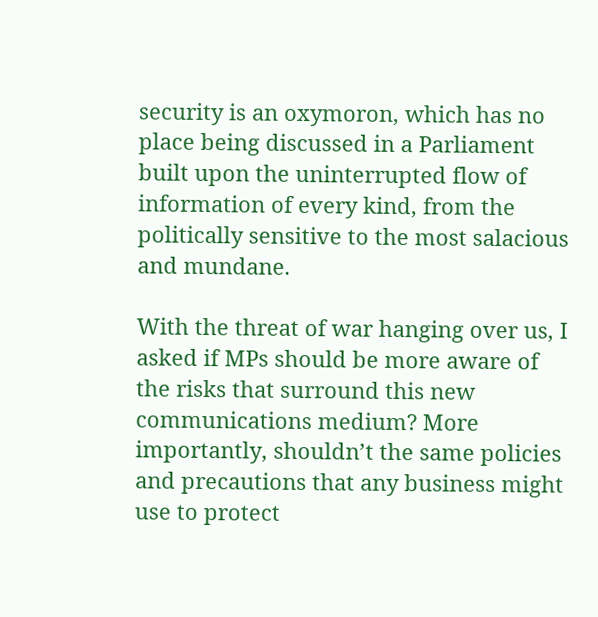security is an oxymoron, which has no place being discussed in a Parliament built upon the uninterrupted flow of information of every kind, from the politically sensitive to the most salacious and mundane.

With the threat of war hanging over us, I asked if MPs should be more aware of the risks that surround this new communications medium? More importantly, shouldn’t the same policies and precautions that any business might use to protect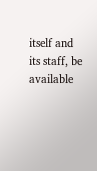itself and its staff, be available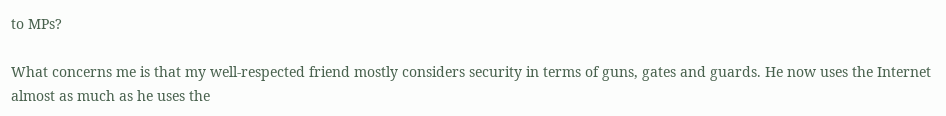to MPs?

What concerns me is that my well-respected friend mostly considers security in terms of guns, gates and guards. He now uses the Internet almost as much as he uses the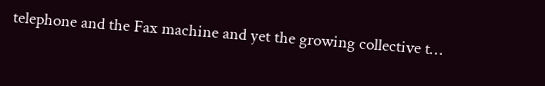telephone and the Fax machine and yet the growing collective t…